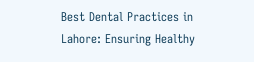Best Dental Practices in Lahore: Ensuring Healthy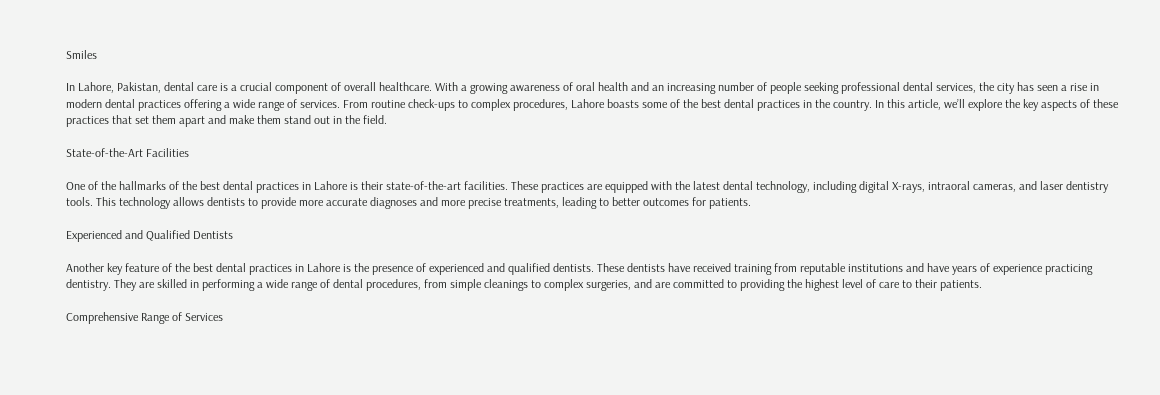Smiles

In Lahore, Pakistan, dental care is a crucial component of overall healthcare. With a growing awareness of oral health and an increasing number of people seeking professional dental services, the city has seen a rise in modern dental practices offering a wide range of services. From routine check-ups to complex procedures, Lahore boasts some of the best dental practices in the country. In this article, we’ll explore the key aspects of these practices that set them apart and make them stand out in the field.

State-of-the-Art Facilities

One of the hallmarks of the best dental practices in Lahore is their state-of-the-art facilities. These practices are equipped with the latest dental technology, including digital X-rays, intraoral cameras, and laser dentistry tools. This technology allows dentists to provide more accurate diagnoses and more precise treatments, leading to better outcomes for patients.

Experienced and Qualified Dentists

Another key feature of the best dental practices in Lahore is the presence of experienced and qualified dentists. These dentists have received training from reputable institutions and have years of experience practicing dentistry. They are skilled in performing a wide range of dental procedures, from simple cleanings to complex surgeries, and are committed to providing the highest level of care to their patients.

Comprehensive Range of Services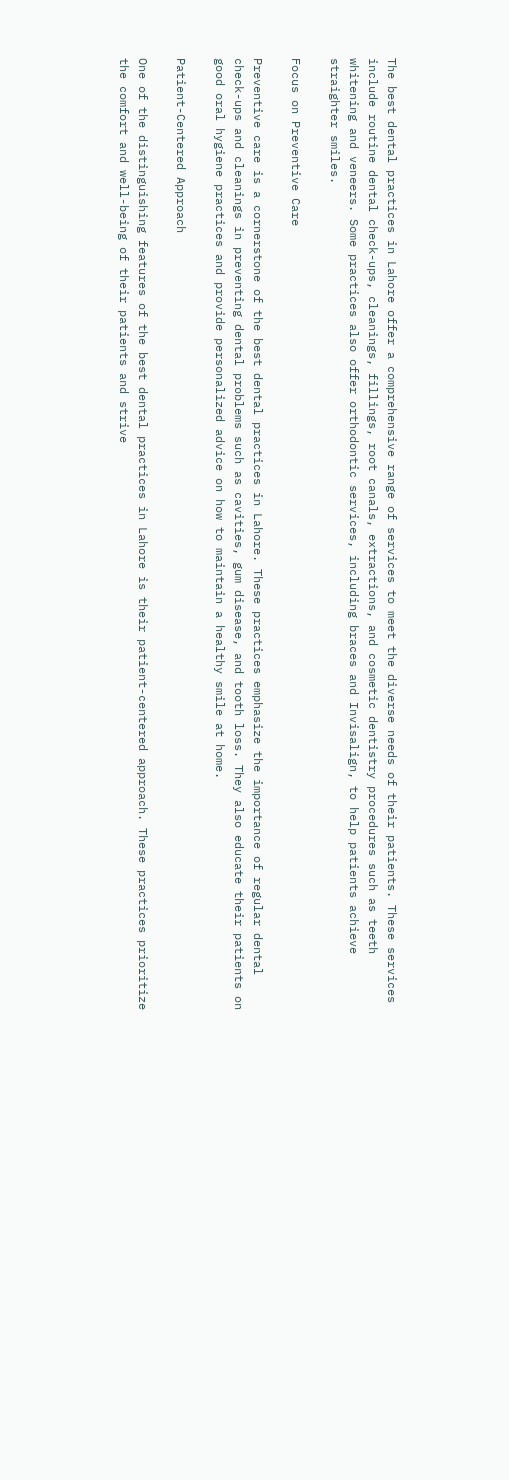The best dental practices in Lahore offer a comprehensive range of services to meet the diverse needs of their patients. These services include routine dental check-ups, cleanings, fillings, root canals, extractions, and cosmetic dentistry procedures such as teeth whitening and veneers. Some practices also offer orthodontic services, including braces and Invisalign, to help patients achieve straighter smiles.

Focus on Preventive Care

Preventive care is a cornerstone of the best dental practices in Lahore. These practices emphasize the importance of regular dental check-ups and cleanings in preventing dental problems such as cavities, gum disease, and tooth loss. They also educate their patients on good oral hygiene practices and provide personalized advice on how to maintain a healthy smile at home.

Patient-Centered Approach

One of the distinguishing features of the best dental practices in Lahore is their patient-centered approach. These practices prioritize the comfort and well-being of their patients and strive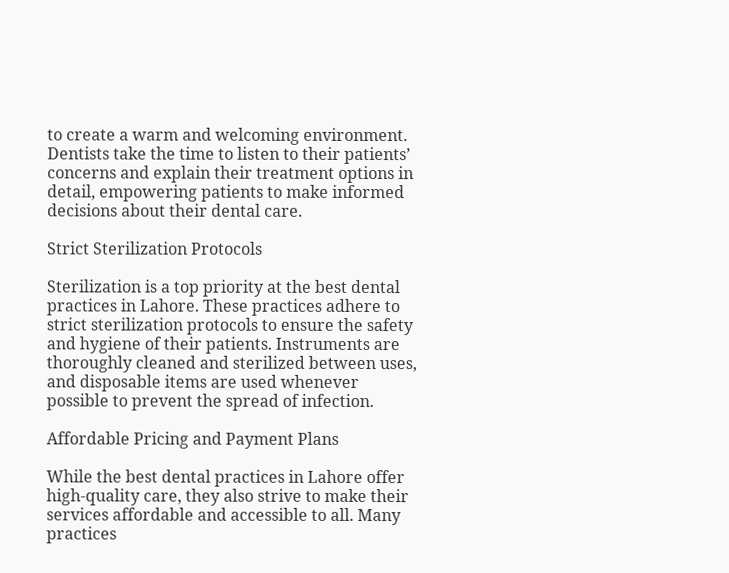to create a warm and welcoming environment. Dentists take the time to listen to their patients’ concerns and explain their treatment options in detail, empowering patients to make informed decisions about their dental care.

Strict Sterilization Protocols

Sterilization is a top priority at the best dental practices in Lahore. These practices adhere to strict sterilization protocols to ensure the safety and hygiene of their patients. Instruments are thoroughly cleaned and sterilized between uses, and disposable items are used whenever possible to prevent the spread of infection.

Affordable Pricing and Payment Plans

While the best dental practices in Lahore offer high-quality care, they also strive to make their services affordable and accessible to all. Many practices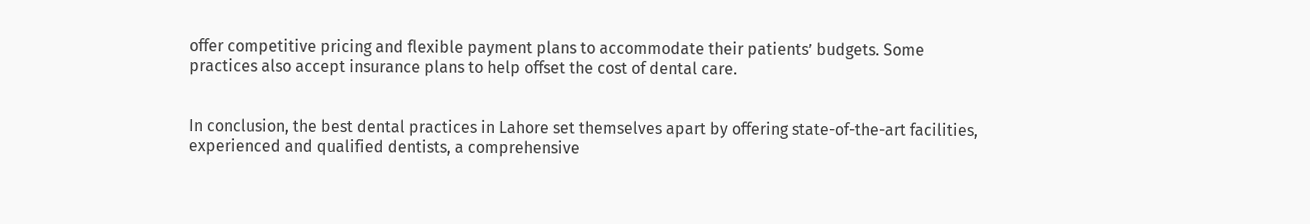offer competitive pricing and flexible payment plans to accommodate their patients’ budgets. Some practices also accept insurance plans to help offset the cost of dental care.


In conclusion, the best dental practices in Lahore set themselves apart by offering state-of-the-art facilities, experienced and qualified dentists, a comprehensive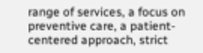range of services, a focus on preventive care, a patient-centered approach, strict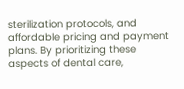sterilization protocols, and affordable pricing and payment plans. By prioritizing these aspects of dental care,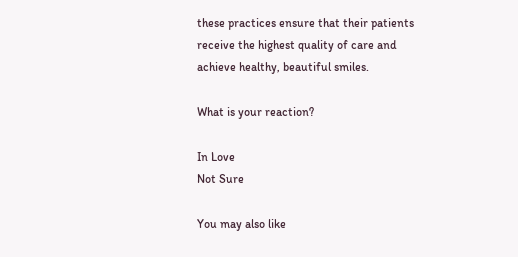these practices ensure that their patients receive the highest quality of care and achieve healthy, beautiful smiles.

What is your reaction?

In Love
Not Sure

You may also like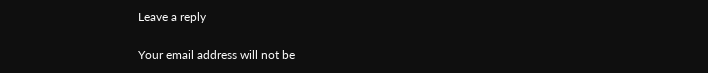Leave a reply

Your email address will not be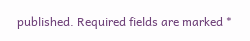published. Required fields are marked *